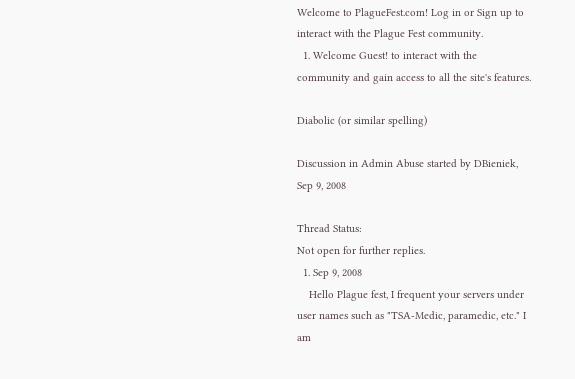Welcome to PlagueFest.com! Log in or Sign up to interact with the Plague Fest community.
  1. Welcome Guest! to interact with the community and gain access to all the site's features.

Diabolic (or similar spelling)

Discussion in Admin Abuse started by DBieniek, Sep 9, 2008

Thread Status:
Not open for further replies.
  1. Sep 9, 2008
    Hello Plague fest, I frequent your servers under user names such as "TSA-Medic, paramedic, etc." I am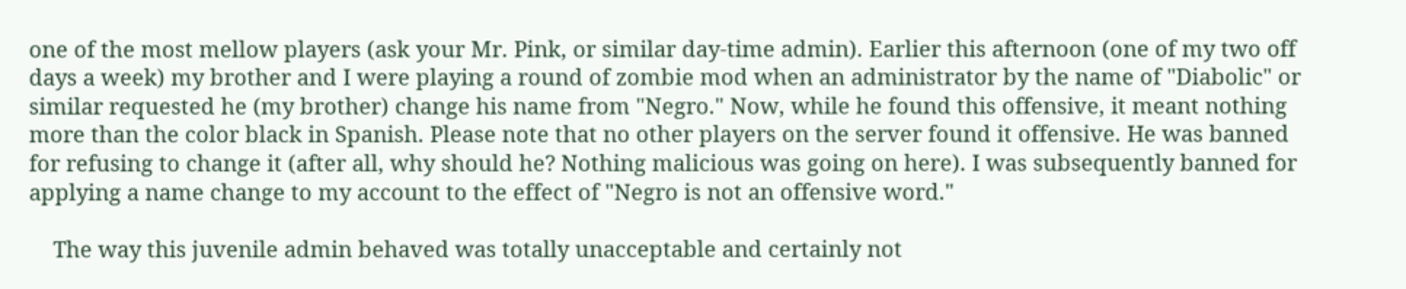one of the most mellow players (ask your Mr. Pink, or similar day-time admin). Earlier this afternoon (one of my two off days a week) my brother and I were playing a round of zombie mod when an administrator by the name of "Diabolic" or similar requested he (my brother) change his name from "Negro." Now, while he found this offensive, it meant nothing more than the color black in Spanish. Please note that no other players on the server found it offensive. He was banned for refusing to change it (after all, why should he? Nothing malicious was going on here). I was subsequently banned for applying a name change to my account to the effect of "Negro is not an offensive word."

    The way this juvenile admin behaved was totally unacceptable and certainly not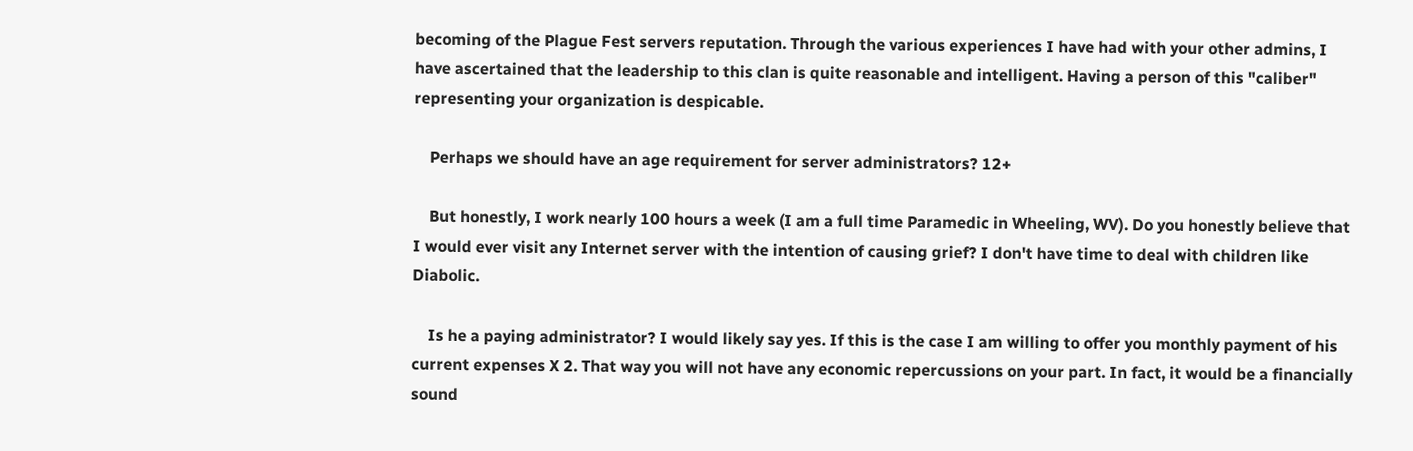becoming of the Plague Fest servers reputation. Through the various experiences I have had with your other admins, I have ascertained that the leadership to this clan is quite reasonable and intelligent. Having a person of this "caliber" representing your organization is despicable.

    Perhaps we should have an age requirement for server administrators? 12+

    But honestly, I work nearly 100 hours a week (I am a full time Paramedic in Wheeling, WV). Do you honestly believe that I would ever visit any Internet server with the intention of causing grief? I don't have time to deal with children like Diabolic.

    Is he a paying administrator? I would likely say yes. If this is the case I am willing to offer you monthly payment of his current expenses X 2. That way you will not have any economic repercussions on your part. In fact, it would be a financially sound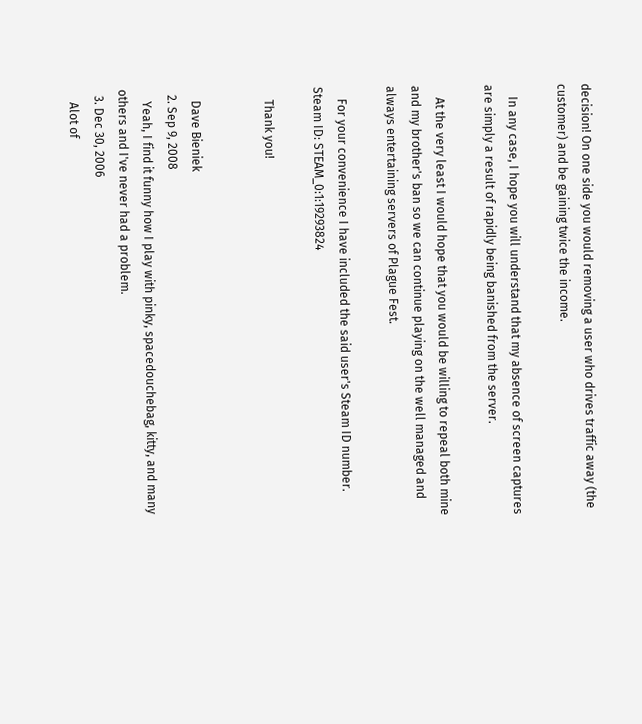decision! On one side you would removing a user who drives traffic away (the customer) and be gaining twice the income.

    In any case, I hope you will understand that my absence of screen captures are simply a result of rapidly being banished from the server.

    At the very least I would hope that you would be willing to repeal both mine and my brother's ban so we can continue playing on the well managed and always entertaining servers of Plague Fest.

    For your convenience I have included the said user's Steam ID number. Steam ID: STEAM_0:1:19293824

    Thank you!


    Dave Bieniek
  2. Sep 9, 2008
    Yeah, I find it funny how I play with pinky, spacedouchebag, kitty, and many others and I've never had a problem.
  3. Dec 30, 2006
    Alot of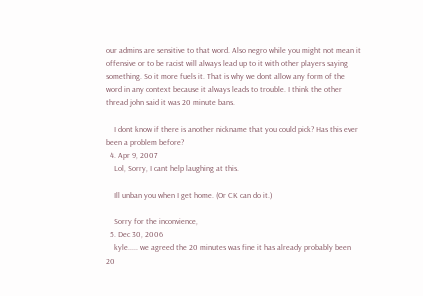our admins are sensitive to that word. Also negro while you might not mean it offensive or to be racist will always lead up to it with other players saying something. So it more fuels it. That is why we dont allow any form of the word in any context because it always leads to trouble. I think the other thread john said it was 20 minute bans.

    I dont know if there is another nickname that you could pick? Has this ever been a problem before?
  4. Apr 9, 2007
    Lol, Sorry, I cant help laughing at this.

    Ill unban you when I get home. (Or CK can do it.)

    Sorry for the inconvience,
  5. Dec 30, 2006
    kyle..... we agreed the 20 minutes was fine it has already probably been 20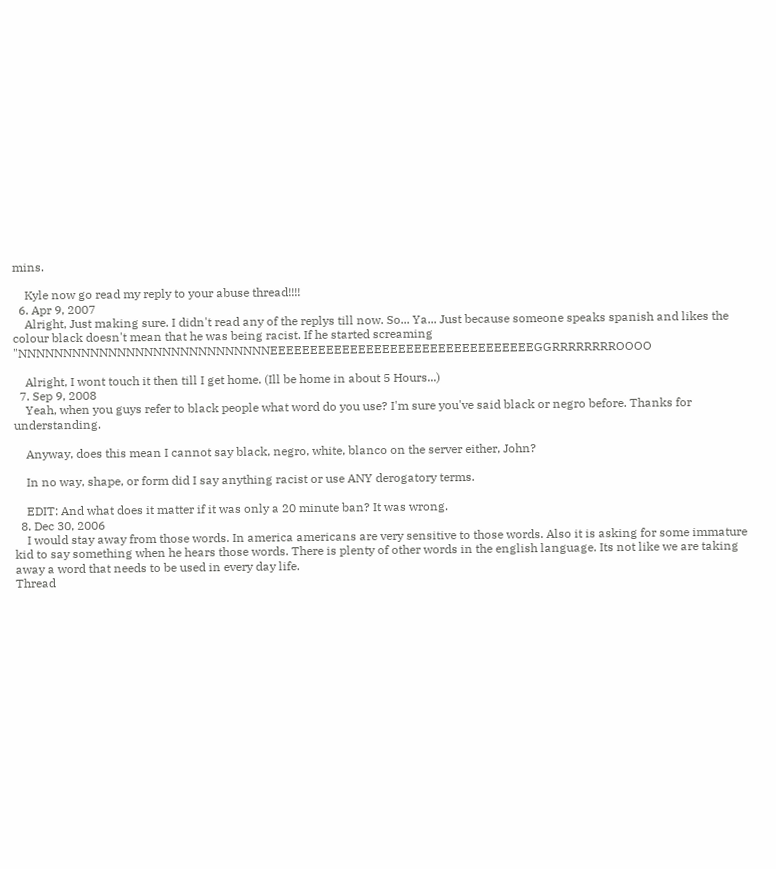mins.

    Kyle now go read my reply to your abuse thread!!!!
  6. Apr 9, 2007
    Alright, Just making sure. I didn't read any of the replys till now. So... Ya... Just because someone speaks spanish and likes the colour black doesn't mean that he was being racist. If he started screaming "NNNNNNNNNNNNNNNNNNNNNNNNNNNNEEEEEEEEEEEEEEEEEEEEEEEEEEEEEEEEEGGRRRRRRRROOOO

    Alright, I wont touch it then till I get home. (Ill be home in about 5 Hours...)
  7. Sep 9, 2008
    Yeah, when you guys refer to black people what word do you use? I'm sure you've said black or negro before. Thanks for understanding.

    Anyway, does this mean I cannot say black, negro, white, blanco on the server either, John?

    In no way, shape, or form did I say anything racist or use ANY derogatory terms.

    EDIT: And what does it matter if it was only a 20 minute ban? It was wrong.
  8. Dec 30, 2006
    I would stay away from those words. In america americans are very sensitive to those words. Also it is asking for some immature kid to say something when he hears those words. There is plenty of other words in the english language. Its not like we are taking away a word that needs to be used in every day life.
Thread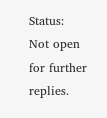Status:
Not open for further replies.